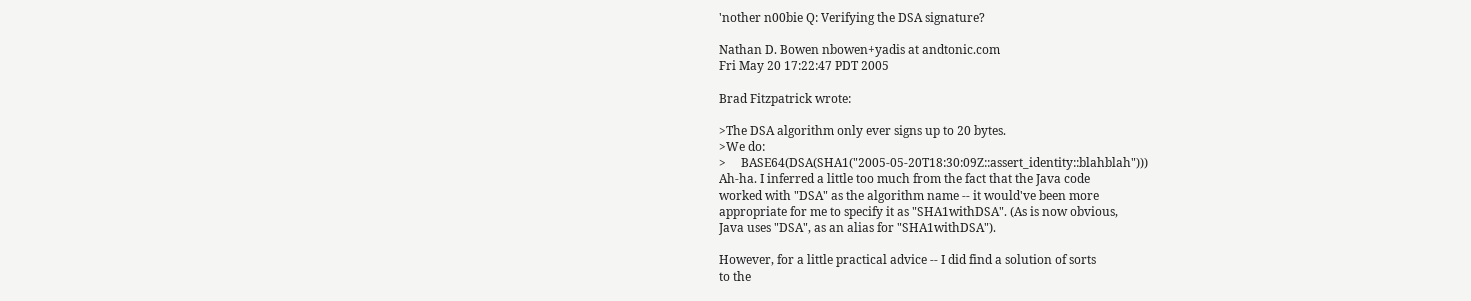'nother n00bie Q: Verifying the DSA signature?

Nathan D. Bowen nbowen+yadis at andtonic.com
Fri May 20 17:22:47 PDT 2005

Brad Fitzpatrick wrote:

>The DSA algorithm only ever signs up to 20 bytes.
>We do:
>     BASE64(DSA(SHA1("2005-05-20T18:30:09Z::assert_identity::blahblah")))
Ah-ha. I inferred a little too much from the fact that the Java code
worked with "DSA" as the algorithm name -- it would've been more
appropriate for me to specify it as "SHA1withDSA". (As is now obvious,
Java uses "DSA", as an alias for "SHA1withDSA").

However, for a little practical advice -- I did find a solution of sorts
to the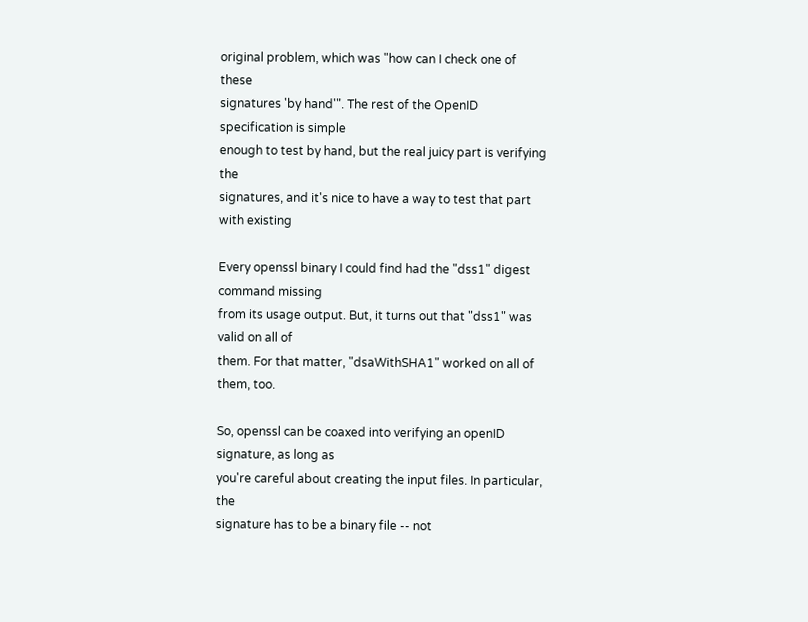original problem, which was "how can I check one of these
signatures 'by hand'". The rest of the OpenID specification is simple
enough to test by hand, but the real juicy part is verifying the
signatures, and it's nice to have a way to test that part with existing

Every openssl binary I could find had the "dss1" digest command missing
from its usage output. But, it turns out that "dss1" was valid on all of
them. For that matter, "dsaWithSHA1" worked on all of them, too.

So, openssl can be coaxed into verifying an openID signature, as long as
you're careful about creating the input files. In particular, the
signature has to be a binary file -- not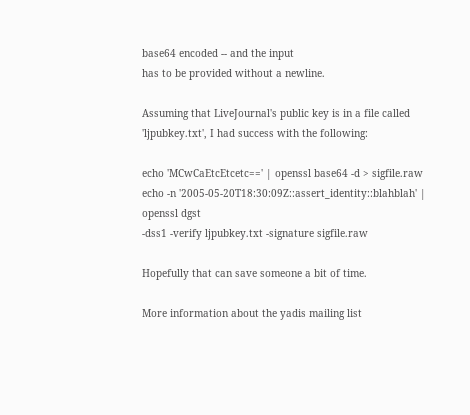base64 encoded -- and the input
has to be provided without a newline.

Assuming that LiveJournal's public key is in a file called
'ljpubkey.txt', I had success with the following:

echo 'MCwCaEtcEtcetc==' | openssl base64 -d > sigfile.raw
echo -n '2005-05-20T18:30:09Z::assert_identity::blahblah' | openssl dgst
-dss1 -verify ljpubkey.txt -signature sigfile.raw

Hopefully that can save someone a bit of time.

More information about the yadis mailing list